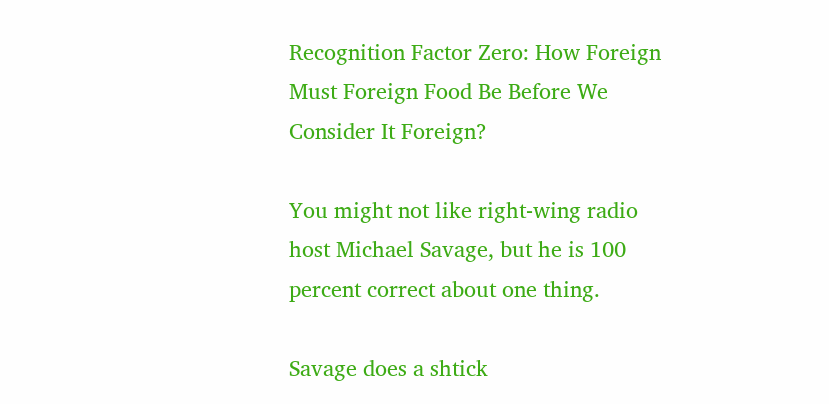Recognition Factor Zero: How Foreign Must Foreign Food Be Before We Consider It Foreign?

You might not like right-wing radio host Michael Savage, but he is 100 percent correct about one thing.

Savage does a shtick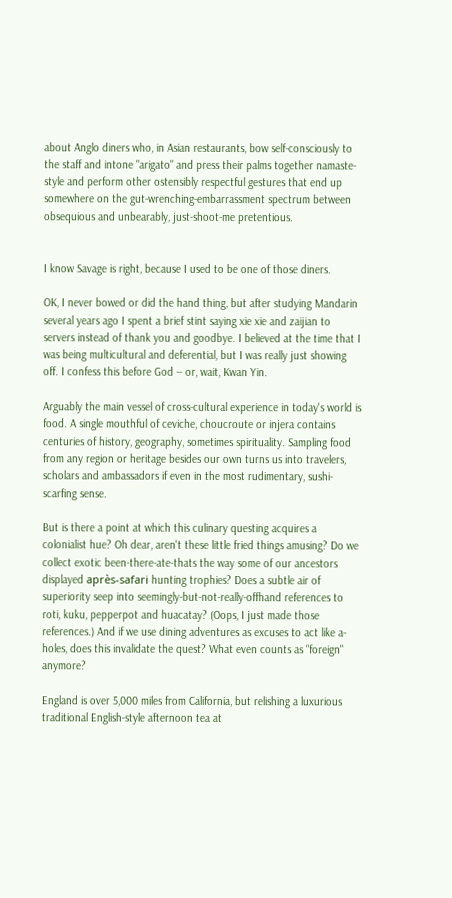about Anglo diners who, in Asian restaurants, bow self-consciously to the staff and intone "arigato" and press their palms together namaste-style and perform other ostensibly respectful gestures that end up somewhere on the gut-wrenching-embarrassment spectrum between obsequious and unbearably, just-shoot-me pretentious.


I know Savage is right, because I used to be one of those diners.

OK, I never bowed or did the hand thing, but after studying Mandarin several years ago I spent a brief stint saying xie xie and zaijian to servers instead of thank you and goodbye. I believed at the time that I was being multicultural and deferential, but I was really just showing off. I confess this before God -- or, wait, Kwan Yin.

Arguably the main vessel of cross-cultural experience in today's world is food. A single mouthful of ceviche, choucroute or injera contains centuries of history, geography, sometimes spirituality. Sampling food from any region or heritage besides our own turns us into travelers, scholars and ambassadors if even in the most rudimentary, sushi-scarfing sense.

But is there a point at which this culinary questing acquires a colonialist hue? Oh dear, aren't these little fried things amusing? Do we collect exotic been-there-ate-thats the way some of our ancestors displayed après-safari hunting trophies? Does a subtle air of superiority seep into seemingly-but-not-really-offhand references to roti, kuku, pepperpot and huacatay? (Oops, I just made those references.) And if we use dining adventures as excuses to act like a-holes, does this invalidate the quest? What even counts as "foreign" anymore?

England is over 5,000 miles from California, but relishing a luxurious traditional English-style afternoon tea at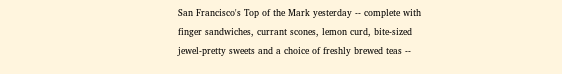San Francisco's Top of the Mark yesterday -- complete with finger sandwiches, currant scones, lemon curd, bite-sized jewel-pretty sweets and a choice of freshly brewed teas --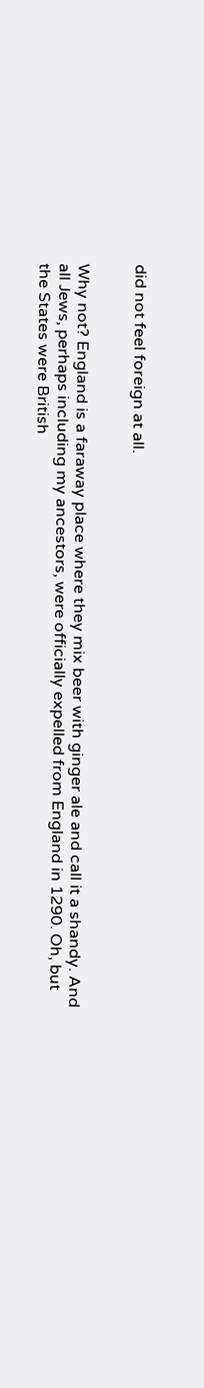did not feel foreign at all.


Why not? England is a faraway place where they mix beer with ginger ale and call it a shandy. And all Jews, perhaps including my ancestors, were officially expelled from England in 1290. Oh, but the States were British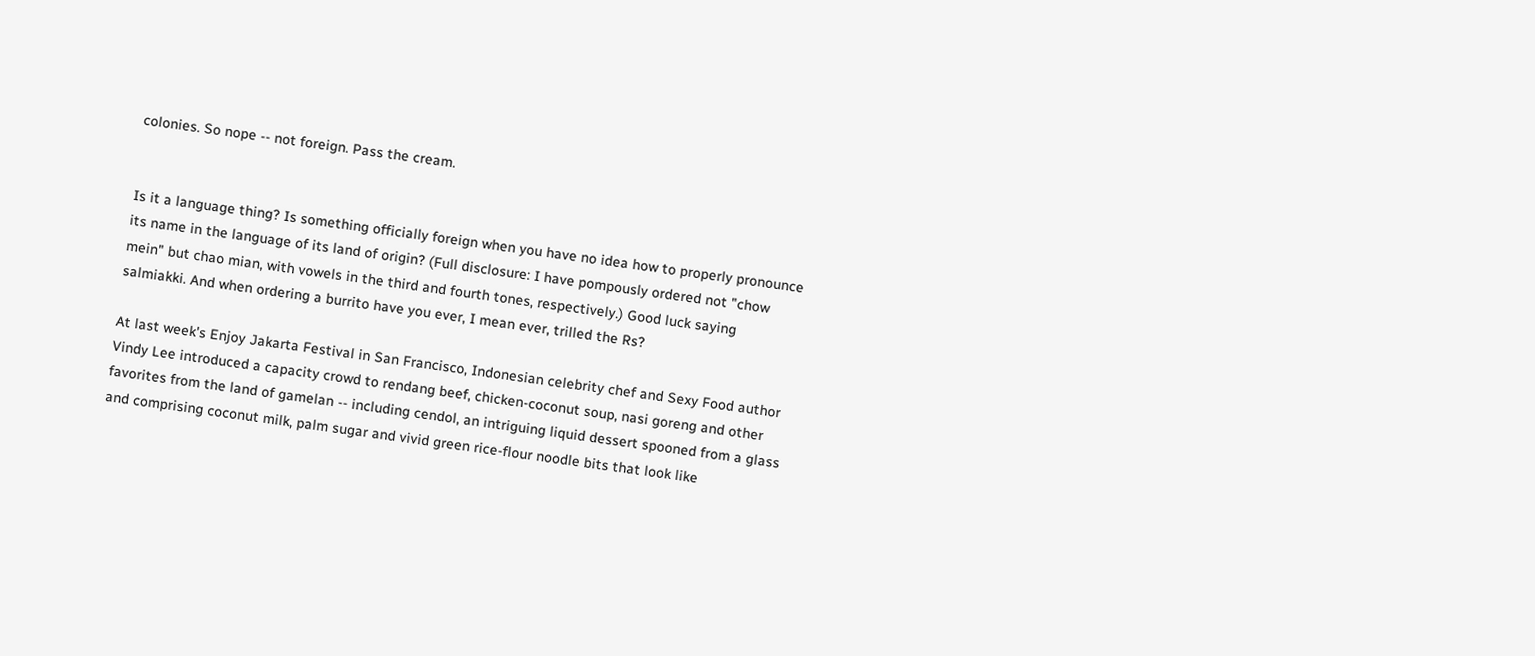colonies. So nope -- not foreign. Pass the cream.


Is it a language thing? Is something officially foreign when you have no idea how to properly pronounce its name in the language of its land of origin? (Full disclosure: I have pompously ordered not "chow mein" but chao mian, with vowels in the third and fourth tones, respectively.) Good luck saying salmiakki. And when ordering a burrito have you ever, I mean ever, trilled the Rs?

At last week's Enjoy Jakarta Festival in San Francisco, Indonesian celebrity chef and Sexy Food author Vindy Lee introduced a capacity crowd to rendang beef, chicken-coconut soup, nasi goreng and other favorites from the land of gamelan -- including cendol, an intriguing liquid dessert spooned from a glass and comprising coconut milk, palm sugar and vivid green rice-flour noodle bits that look like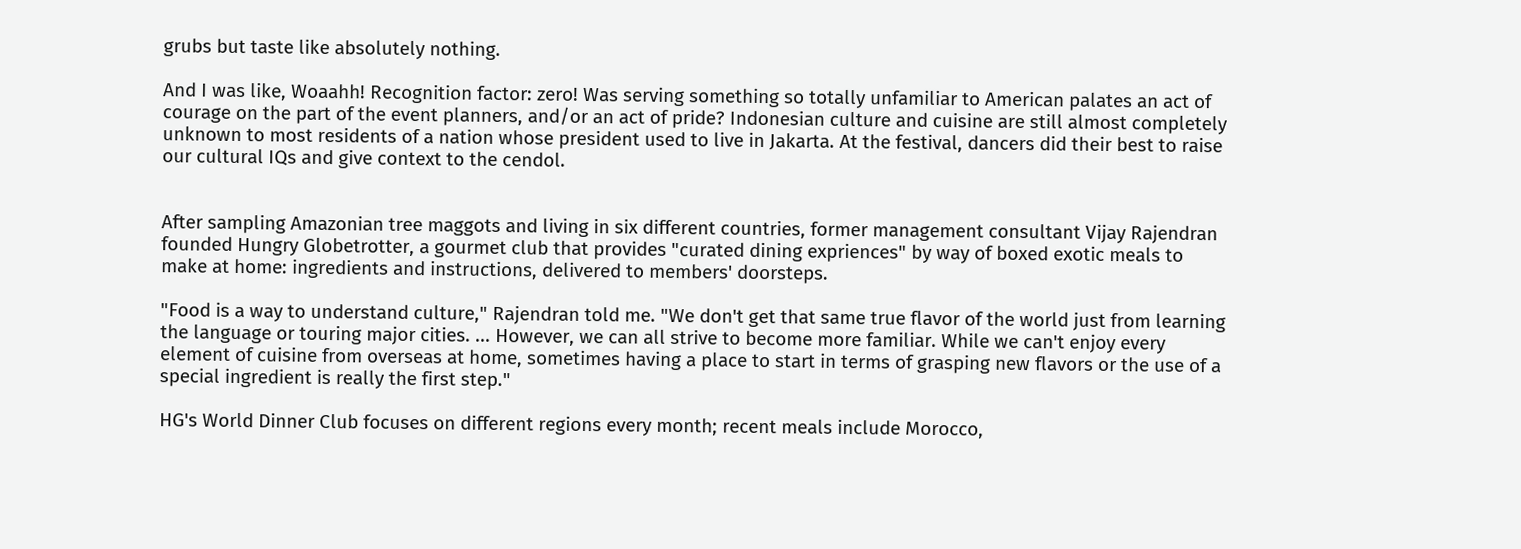grubs but taste like absolutely nothing.

And I was like, Woaahh! Recognition factor: zero! Was serving something so totally unfamiliar to American palates an act of courage on the part of the event planners, and/or an act of pride? Indonesian culture and cuisine are still almost completely unknown to most residents of a nation whose president used to live in Jakarta. At the festival, dancers did their best to raise our cultural IQs and give context to the cendol.


After sampling Amazonian tree maggots and living in six different countries, former management consultant Vijay Rajendran founded Hungry Globetrotter, a gourmet club that provides "curated dining expriences" by way of boxed exotic meals to make at home: ingredients and instructions, delivered to members' doorsteps.

"Food is a way to understand culture," Rajendran told me. "We don't get that same true flavor of the world just from learning the language or touring major cities. ... However, we can all strive to become more familiar. While we can't enjoy every element of cuisine from overseas at home, sometimes having a place to start in terms of grasping new flavors or the use of a special ingredient is really the first step."

HG's World Dinner Club focuses on different regions every month; recent meals include Morocco,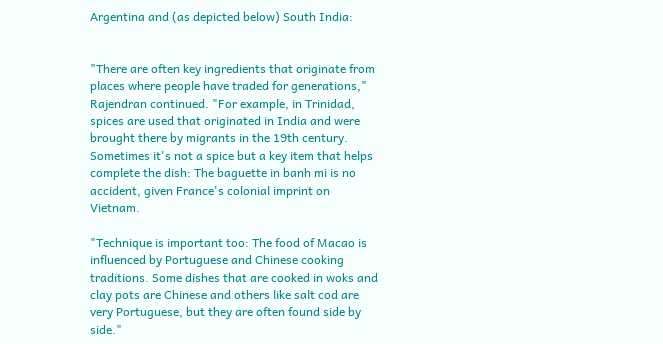Argentina and (as depicted below) South India:


"There are often key ingredients that originate from places where people have traded for generations," Rajendran continued. "For example, in Trinidad, spices are used that originated in India and were brought there by migrants in the 19th century. Sometimes it's not a spice but a key item that helps complete the dish: The baguette in banh mi is no accident, given France's colonial imprint on Vietnam.

"Technique is important too: The food of Macao is influenced by Portuguese and Chinese cooking traditions. Some dishes that are cooked in woks and clay pots are Chinese and others like salt cod are very Portuguese, but they are often found side by side."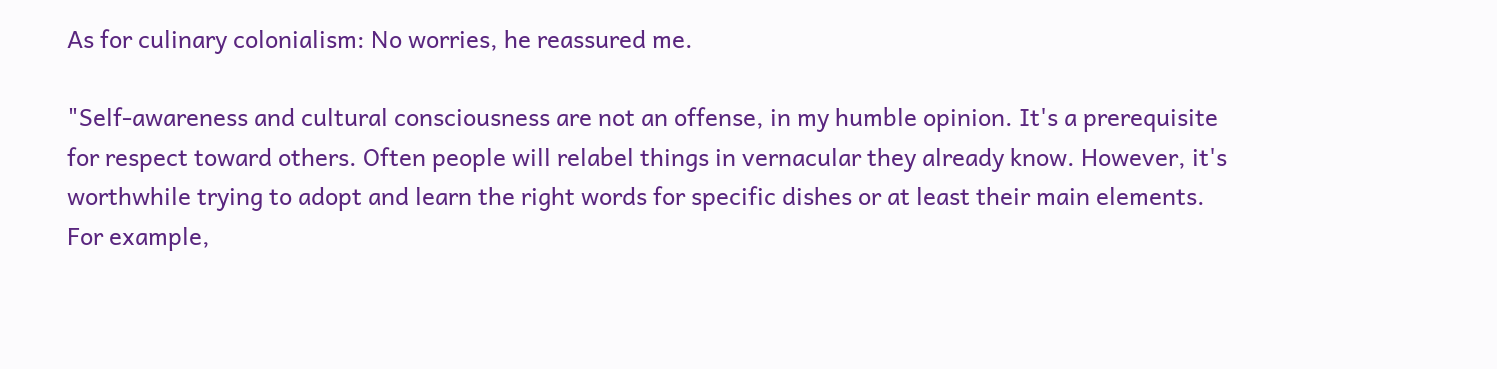As for culinary colonialism: No worries, he reassured me.

"Self-awareness and cultural consciousness are not an offense, in my humble opinion. It's a prerequisite for respect toward others. Often people will relabel things in vernacular they already know. However, it's worthwhile trying to adopt and learn the right words for specific dishes or at least their main elements. For example,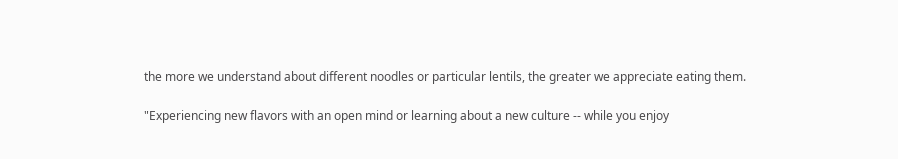the more we understand about different noodles or particular lentils, the greater we appreciate eating them.

"Experiencing new flavors with an open mind or learning about a new culture -- while you enjoy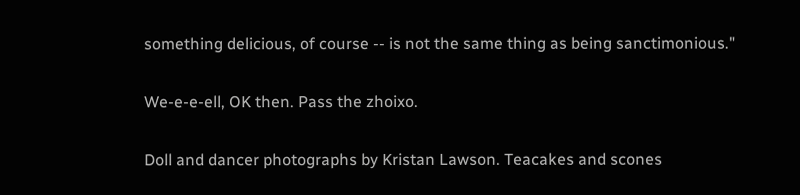something delicious, of course -- is not the same thing as being sanctimonious."

We-e-e-ell, OK then. Pass the zhoixo.

Doll and dancer photographs by Kristan Lawson. Teacakes and scones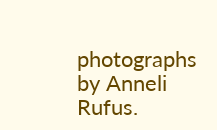photographs by Anneli Rufus.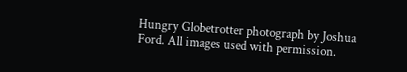Hungry Globetrotter photograph by Joshua Ford. All images used with permission.